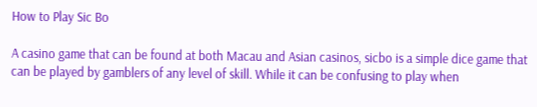How to Play Sic Bo

A casino game that can be found at both Macau and Asian casinos, sicbo is a simple dice game that can be played by gamblers of any level of skill. While it can be confusing to play when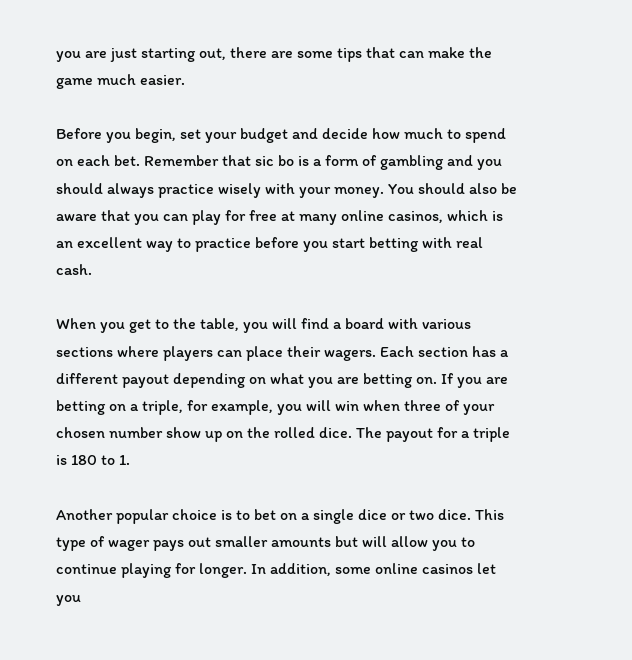you are just starting out, there are some tips that can make the game much easier.

Before you begin, set your budget and decide how much to spend on each bet. Remember that sic bo is a form of gambling and you should always practice wisely with your money. You should also be aware that you can play for free at many online casinos, which is an excellent way to practice before you start betting with real cash.

When you get to the table, you will find a board with various sections where players can place their wagers. Each section has a different payout depending on what you are betting on. If you are betting on a triple, for example, you will win when three of your chosen number show up on the rolled dice. The payout for a triple is 180 to 1.

Another popular choice is to bet on a single dice or two dice. This type of wager pays out smaller amounts but will allow you to continue playing for longer. In addition, some online casinos let you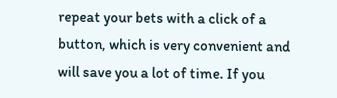repeat your bets with a click of a button, which is very convenient and will save you a lot of time. If you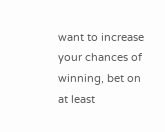want to increase your chances of winning, bet on at least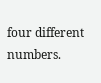four different numbers.